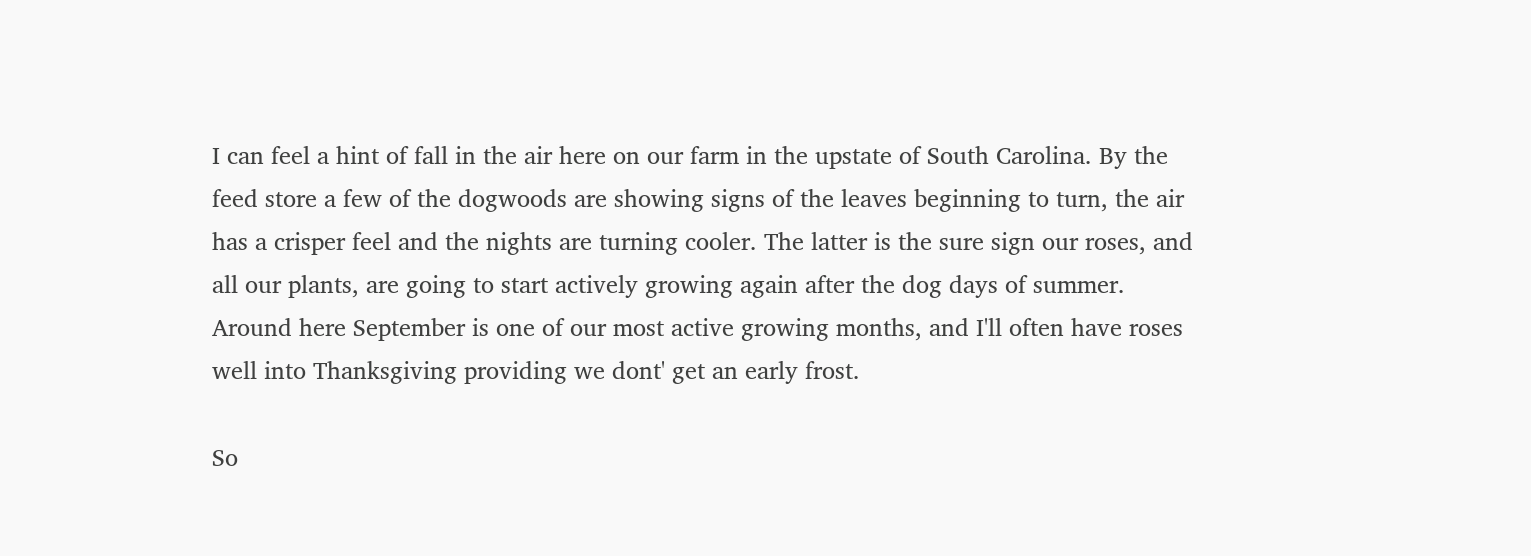I can feel a hint of fall in the air here on our farm in the upstate of South Carolina. By the feed store a few of the dogwoods are showing signs of the leaves beginning to turn, the air has a crisper feel and the nights are turning cooler. The latter is the sure sign our roses, and all our plants, are going to start actively growing again after the dog days of summer. Around here September is one of our most active growing months, and I'll often have roses well into Thanksgiving providing we dont' get an early frost.

So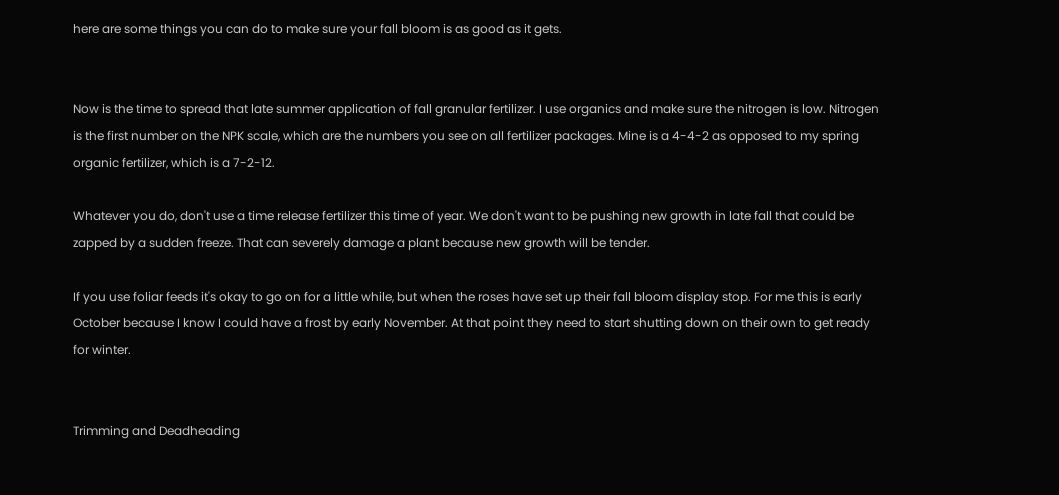here are some things you can do to make sure your fall bloom is as good as it gets.


Now is the time to spread that late summer application of fall granular fertilizer. I use organics and make sure the nitrogen is low. Nitrogen is the first number on the NPK scale, which are the numbers you see on all fertilizer packages. Mine is a 4-4-2 as opposed to my spring organic fertilizer, which is a 7-2-12.

Whatever you do, don't use a time release fertilizer this time of year. We don't want to be pushing new growth in late fall that could be zapped by a sudden freeze. That can severely damage a plant because new growth will be tender.

If you use foliar feeds it's okay to go on for a little while, but when the roses have set up their fall bloom display stop. For me this is early October because I know I could have a frost by early November. At that point they need to start shutting down on their own to get ready for winter.


Trimming and Deadheading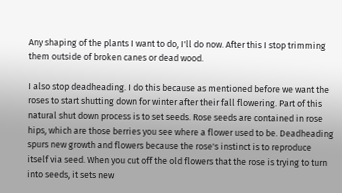Any shaping of the plants I want to do, I'll do now. After this I stop trimming them outside of broken canes or dead wood.

I also stop deadheading. I do this because as mentioned before we want the roses to start shutting down for winter after their fall flowering. Part of this natural shut down process is to set seeds. Rose seeds are contained in rose hips, which are those berries you see where a flower used to be. Deadheading spurs new growth and flowers because the rose's instinct is to reproduce itself via seed. When you cut off the old flowers that the rose is trying to turn into seeds, it sets new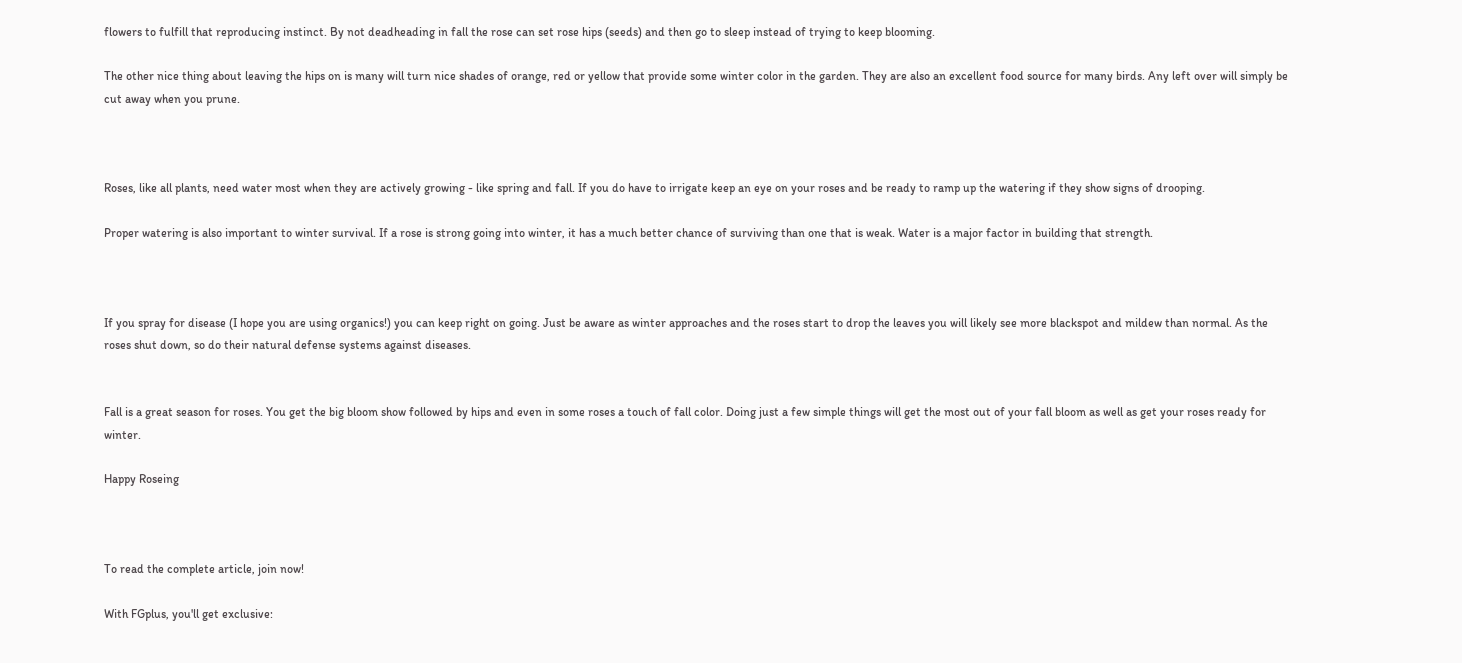flowers to fulfill that reproducing instinct. By not deadheading in fall the rose can set rose hips (seeds) and then go to sleep instead of trying to keep blooming.

The other nice thing about leaving the hips on is many will turn nice shades of orange, red or yellow that provide some winter color in the garden. They are also an excellent food source for many birds. Any left over will simply be cut away when you prune.



Roses, like all plants, need water most when they are actively growing - like spring and fall. If you do have to irrigate keep an eye on your roses and be ready to ramp up the watering if they show signs of drooping.

Proper watering is also important to winter survival. If a rose is strong going into winter, it has a much better chance of surviving than one that is weak. Water is a major factor in building that strength.



If you spray for disease (I hope you are using organics!) you can keep right on going. Just be aware as winter approaches and the roses start to drop the leaves you will likely see more blackspot and mildew than normal. As the roses shut down, so do their natural defense systems against diseases.


Fall is a great season for roses. You get the big bloom show followed by hips and even in some roses a touch of fall color. Doing just a few simple things will get the most out of your fall bloom as well as get your roses ready for winter.

Happy Roseing



To read the complete article, join now!

With FGplus, you'll get exclusive: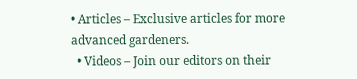• Articles – Exclusive articles for more advanced gardeners.
  • Videos – Join our editors on their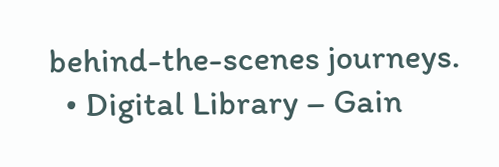behind-the-scenes journeys.
  • Digital Library – Gain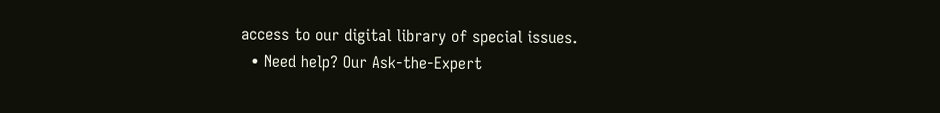access to our digital library of special issues.
  • Need help? Our Ask-the-Expert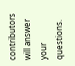contributors will answer your questions.